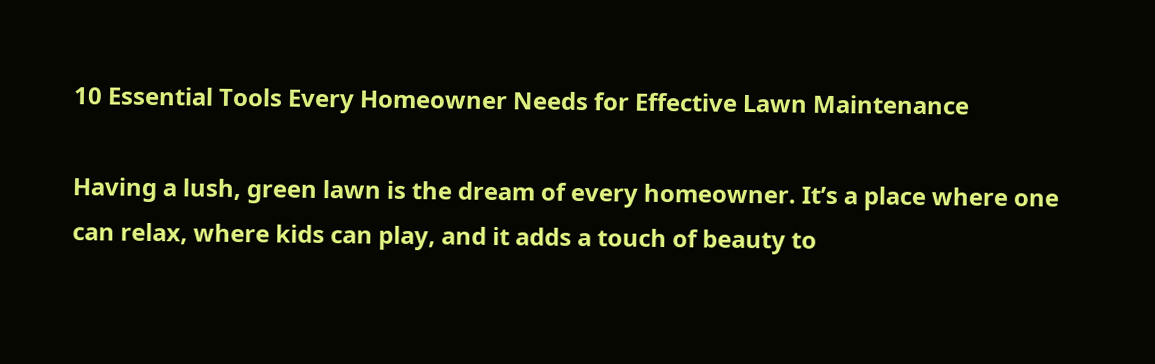10 Essential Tools Every Homeowner Needs for Effective Lawn Maintenance

Having a lush, green lawn is the dream of every homeowner. It’s a place where one can relax, where kids can play, and it adds a touch of beauty to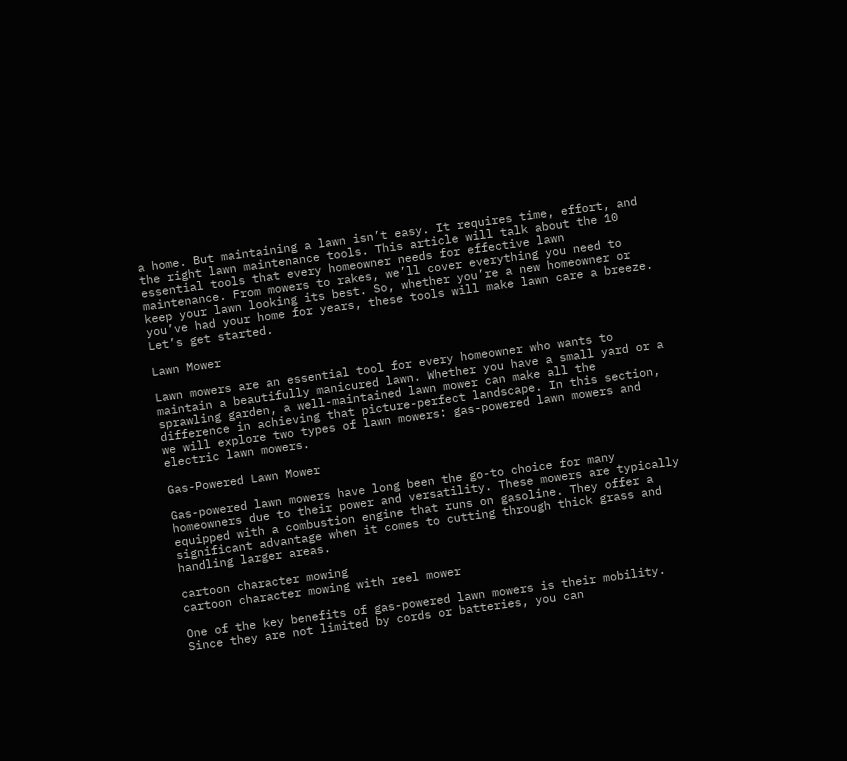a home. But maintaining a lawn isn’t easy. It requires time, effort, and the right lawn maintenance tools. This article will talk about the 10 essential tools that every homeowner needs for effective lawn maintenance. From mowers to rakes, we’ll cover everything you need to keep your lawn looking its best. So, whether you’re a new homeowner or you’ve had your home for years, these tools will make lawn care a breeze. Let’s get started.

Lawn Mower

Lawn mowers are an essential tool for every homeowner who wants to maintain a beautifully manicured lawn. Whether you have a small yard or a sprawling garden, a well-maintained lawn mower can make all the difference in achieving that picture-perfect landscape. In this section, we will explore two types of lawn mowers: gas-powered lawn mowers and electric lawn mowers.

Gas-Powered Lawn Mower

Gas-powered lawn mowers have long been the go-to choice for many homeowners due to their power and versatility. These mowers are typically equipped with a combustion engine that runs on gasoline. They offer a significant advantage when it comes to cutting through thick grass and handling larger areas.

cartoon character mowing
cartoon character mowing with reel mower

One of the key benefits of gas-powered lawn mowers is their mobility. Since they are not limited by cords or batteries, you can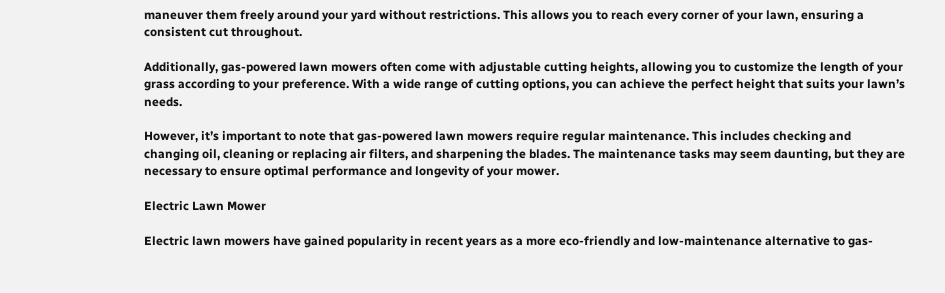maneuver them freely around your yard without restrictions. This allows you to reach every corner of your lawn, ensuring a consistent cut throughout.

Additionally, gas-powered lawn mowers often come with adjustable cutting heights, allowing you to customize the length of your grass according to your preference. With a wide range of cutting options, you can achieve the perfect height that suits your lawn’s needs.

However, it’s important to note that gas-powered lawn mowers require regular maintenance. This includes checking and changing oil, cleaning or replacing air filters, and sharpening the blades. The maintenance tasks may seem daunting, but they are necessary to ensure optimal performance and longevity of your mower.

Electric Lawn Mower

Electric lawn mowers have gained popularity in recent years as a more eco-friendly and low-maintenance alternative to gas-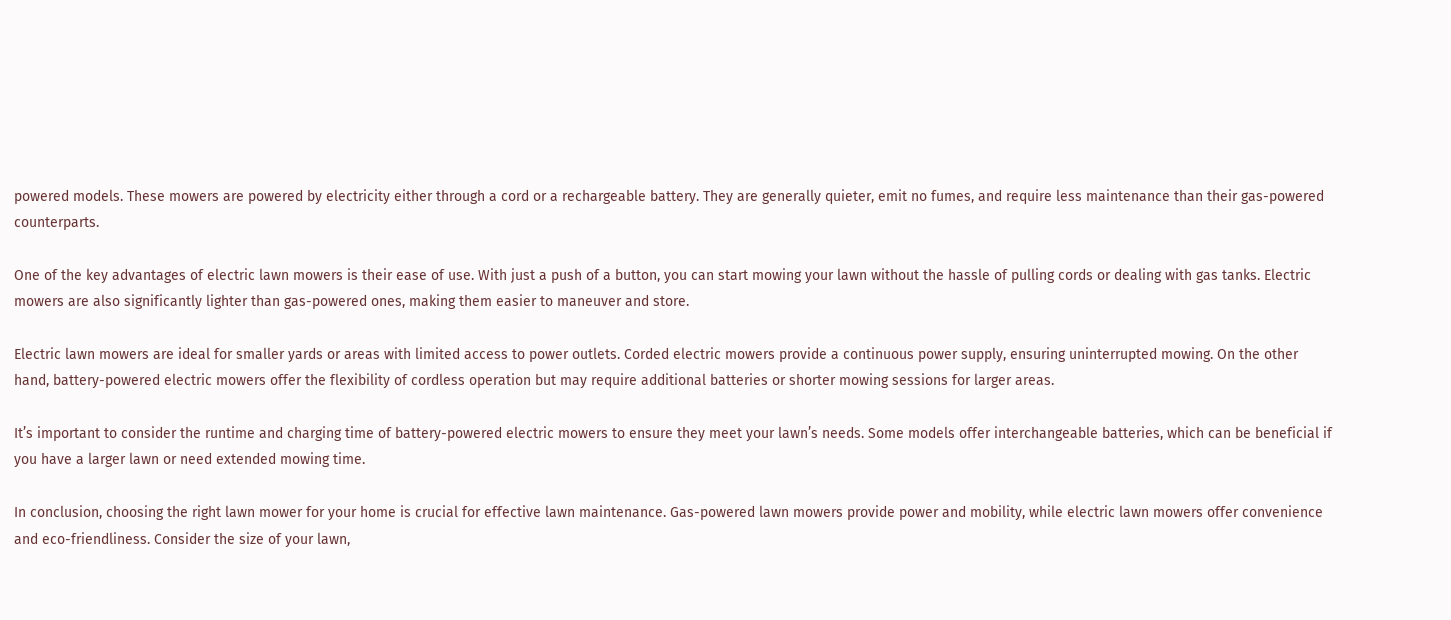powered models. These mowers are powered by electricity either through a cord or a rechargeable battery. They are generally quieter, emit no fumes, and require less maintenance than their gas-powered counterparts.

One of the key advantages of electric lawn mowers is their ease of use. With just a push of a button, you can start mowing your lawn without the hassle of pulling cords or dealing with gas tanks. Electric mowers are also significantly lighter than gas-powered ones, making them easier to maneuver and store.

Electric lawn mowers are ideal for smaller yards or areas with limited access to power outlets. Corded electric mowers provide a continuous power supply, ensuring uninterrupted mowing. On the other hand, battery-powered electric mowers offer the flexibility of cordless operation but may require additional batteries or shorter mowing sessions for larger areas.

It’s important to consider the runtime and charging time of battery-powered electric mowers to ensure they meet your lawn’s needs. Some models offer interchangeable batteries, which can be beneficial if you have a larger lawn or need extended mowing time.

In conclusion, choosing the right lawn mower for your home is crucial for effective lawn maintenance. Gas-powered lawn mowers provide power and mobility, while electric lawn mowers offer convenience and eco-friendliness. Consider the size of your lawn,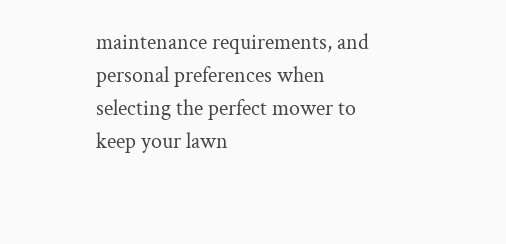maintenance requirements, and personal preferences when selecting the perfect mower to keep your lawn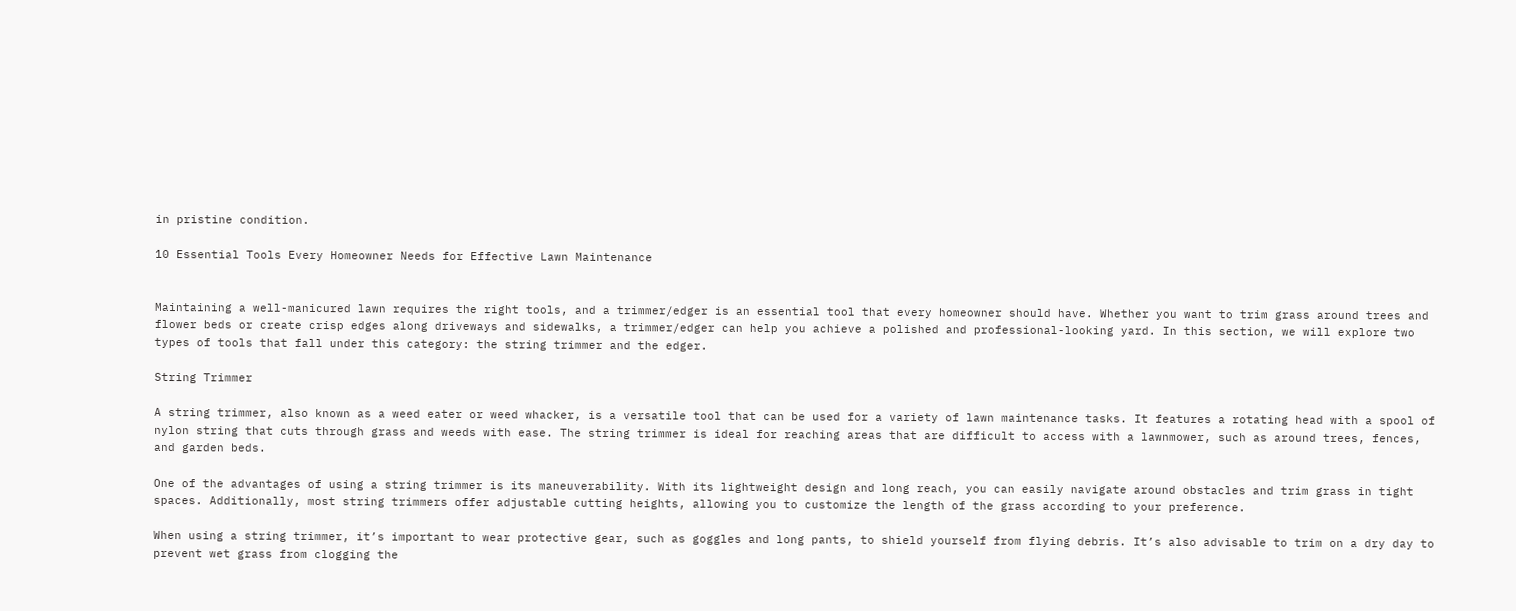in pristine condition.

10 Essential Tools Every Homeowner Needs for Effective Lawn Maintenance


Maintaining a well-manicured lawn requires the right tools, and a trimmer/edger is an essential tool that every homeowner should have. Whether you want to trim grass around trees and flower beds or create crisp edges along driveways and sidewalks, a trimmer/edger can help you achieve a polished and professional-looking yard. In this section, we will explore two types of tools that fall under this category: the string trimmer and the edger.

String Trimmer

A string trimmer, also known as a weed eater or weed whacker, is a versatile tool that can be used for a variety of lawn maintenance tasks. It features a rotating head with a spool of nylon string that cuts through grass and weeds with ease. The string trimmer is ideal for reaching areas that are difficult to access with a lawnmower, such as around trees, fences, and garden beds.

One of the advantages of using a string trimmer is its maneuverability. With its lightweight design and long reach, you can easily navigate around obstacles and trim grass in tight spaces. Additionally, most string trimmers offer adjustable cutting heights, allowing you to customize the length of the grass according to your preference.

When using a string trimmer, it’s important to wear protective gear, such as goggles and long pants, to shield yourself from flying debris. It’s also advisable to trim on a dry day to prevent wet grass from clogging the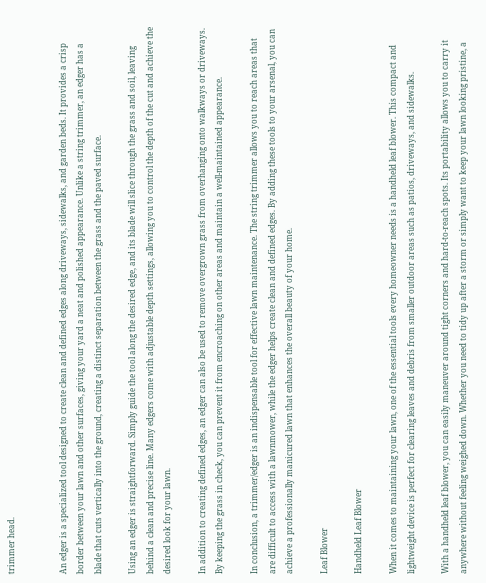trimmer head.


An edger is a specialized tool designed to create clean and defined edges along driveways, sidewalks, and garden beds. It provides a crisp border between your lawn and other surfaces, giving your yard a neat and polished appearance. Unlike a string trimmer, an edger has a blade that cuts vertically into the ground, creating a distinct separation between the grass and the paved surface.

Using an edger is straightforward. Simply guide the tool along the desired edge, and its blade will slice through the grass and soil, leaving behind a clean and precise line. Many edgers come with adjustable depth settings, allowing you to control the depth of the cut and achieve the desired look for your lawn.

In addition to creating defined edges, an edger can also be used to remove overgrown grass from overhanging onto walkways or driveways. By keeping the grass in check, you can prevent it from encroaching on other areas and maintain a well-maintained appearance.

In conclusion, a trimmer/edger is an indispensable tool for effective lawn maintenance. The string trimmer allows you to reach areas that are difficult to access with a lawnmower, while the edger helps create clean and defined edges. By adding these tools to your arsenal, you can achieve a professionally manicured lawn that enhances the overall beauty of your home.

Leaf Blower

Handheld Leaf Blower

When it comes to maintaining your lawn, one of the essential tools every homeowner needs is a handheld leaf blower. This compact and lightweight device is perfect for clearing leaves and debris from smaller outdoor areas such as patios, driveways, and sidewalks.

With a handheld leaf blower, you can easily maneuver around tight corners and hard-to-reach spots. Its portability allows you to carry it anywhere without feeling weighed down. Whether you need to tidy up after a storm or simply want to keep your lawn looking pristine, a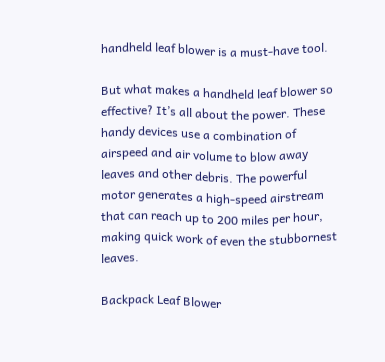handheld leaf blower is a must-have tool.

But what makes a handheld leaf blower so effective? It’s all about the power. These handy devices use a combination of airspeed and air volume to blow away leaves and other debris. The powerful motor generates a high-speed airstream that can reach up to 200 miles per hour, making quick work of even the stubbornest leaves.

Backpack Leaf Blower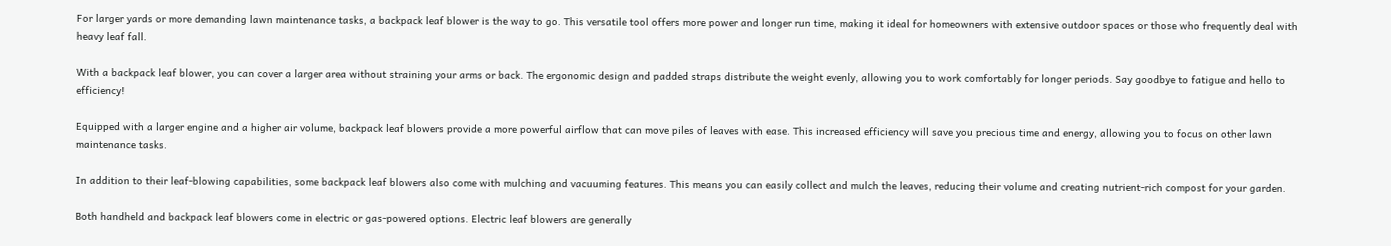For larger yards or more demanding lawn maintenance tasks, a backpack leaf blower is the way to go. This versatile tool offers more power and longer run time, making it ideal for homeowners with extensive outdoor spaces or those who frequently deal with heavy leaf fall.

With a backpack leaf blower, you can cover a larger area without straining your arms or back. The ergonomic design and padded straps distribute the weight evenly, allowing you to work comfortably for longer periods. Say goodbye to fatigue and hello to efficiency!

Equipped with a larger engine and a higher air volume, backpack leaf blowers provide a more powerful airflow that can move piles of leaves with ease. This increased efficiency will save you precious time and energy, allowing you to focus on other lawn maintenance tasks.

In addition to their leaf-blowing capabilities, some backpack leaf blowers also come with mulching and vacuuming features. This means you can easily collect and mulch the leaves, reducing their volume and creating nutrient-rich compost for your garden.

Both handheld and backpack leaf blowers come in electric or gas-powered options. Electric leaf blowers are generally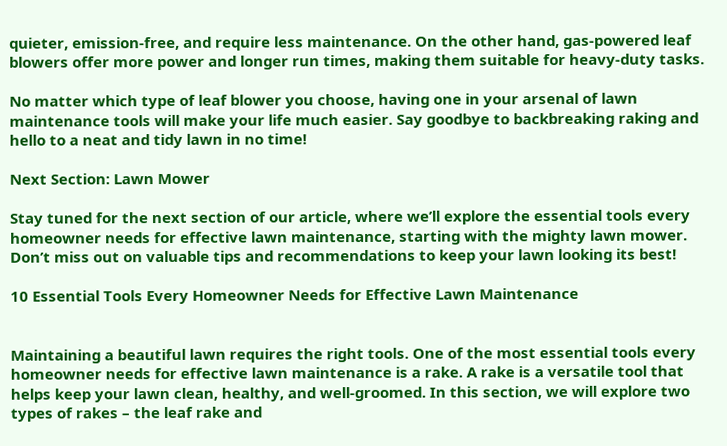quieter, emission-free, and require less maintenance. On the other hand, gas-powered leaf blowers offer more power and longer run times, making them suitable for heavy-duty tasks.

No matter which type of leaf blower you choose, having one in your arsenal of lawn maintenance tools will make your life much easier. Say goodbye to backbreaking raking and hello to a neat and tidy lawn in no time!

Next Section: Lawn Mower

Stay tuned for the next section of our article, where we’ll explore the essential tools every homeowner needs for effective lawn maintenance, starting with the mighty lawn mower. Don’t miss out on valuable tips and recommendations to keep your lawn looking its best!

10 Essential Tools Every Homeowner Needs for Effective Lawn Maintenance


Maintaining a beautiful lawn requires the right tools. One of the most essential tools every homeowner needs for effective lawn maintenance is a rake. A rake is a versatile tool that helps keep your lawn clean, healthy, and well-groomed. In this section, we will explore two types of rakes – the leaf rake and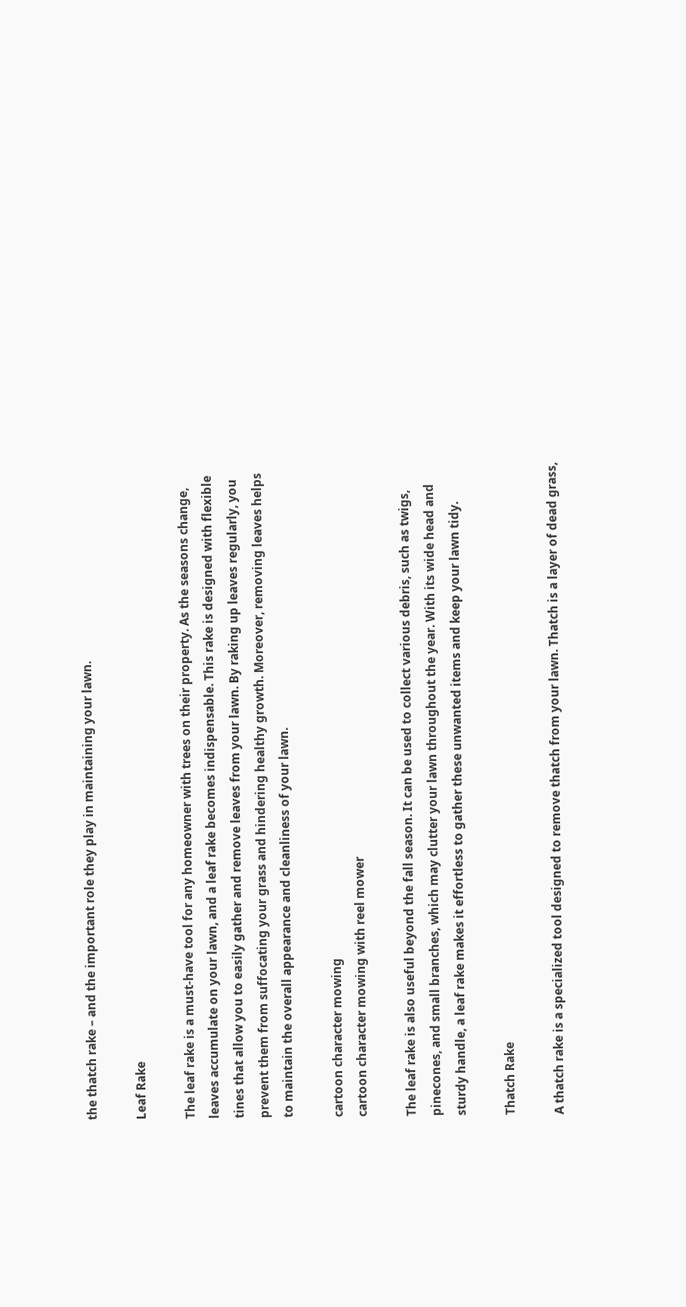the thatch rake – and the important role they play in maintaining your lawn.

Leaf Rake

The leaf rake is a must-have tool for any homeowner with trees on their property. As the seasons change, leaves accumulate on your lawn, and a leaf rake becomes indispensable. This rake is designed with flexible tines that allow you to easily gather and remove leaves from your lawn. By raking up leaves regularly, you prevent them from suffocating your grass and hindering healthy growth. Moreover, removing leaves helps to maintain the overall appearance and cleanliness of your lawn.

cartoon character mowing
cartoon character mowing with reel mower

The leaf rake is also useful beyond the fall season. It can be used to collect various debris, such as twigs, pinecones, and small branches, which may clutter your lawn throughout the year. With its wide head and sturdy handle, a leaf rake makes it effortless to gather these unwanted items and keep your lawn tidy.

Thatch Rake

A thatch rake is a specialized tool designed to remove thatch from your lawn. Thatch is a layer of dead grass,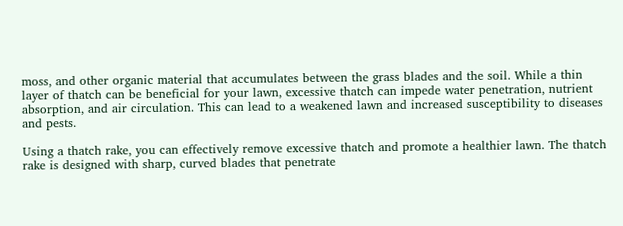moss, and other organic material that accumulates between the grass blades and the soil. While a thin layer of thatch can be beneficial for your lawn, excessive thatch can impede water penetration, nutrient absorption, and air circulation. This can lead to a weakened lawn and increased susceptibility to diseases and pests.

Using a thatch rake, you can effectively remove excessive thatch and promote a healthier lawn. The thatch rake is designed with sharp, curved blades that penetrate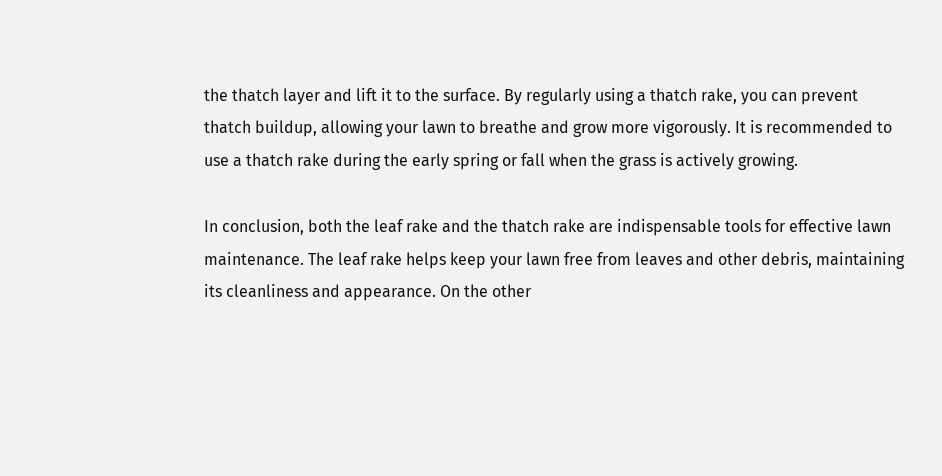the thatch layer and lift it to the surface. By regularly using a thatch rake, you can prevent thatch buildup, allowing your lawn to breathe and grow more vigorously. It is recommended to use a thatch rake during the early spring or fall when the grass is actively growing.

In conclusion, both the leaf rake and the thatch rake are indispensable tools for effective lawn maintenance. The leaf rake helps keep your lawn free from leaves and other debris, maintaining its cleanliness and appearance. On the other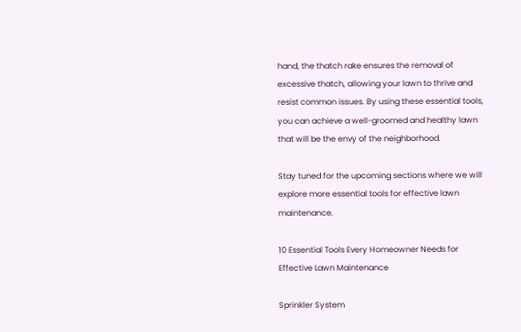hand, the thatch rake ensures the removal of excessive thatch, allowing your lawn to thrive and resist common issues. By using these essential tools, you can achieve a well-groomed and healthy lawn that will be the envy of the neighborhood.

Stay tuned for the upcoming sections where we will explore more essential tools for effective lawn maintenance.

10 Essential Tools Every Homeowner Needs for Effective Lawn Maintenance

Sprinkler System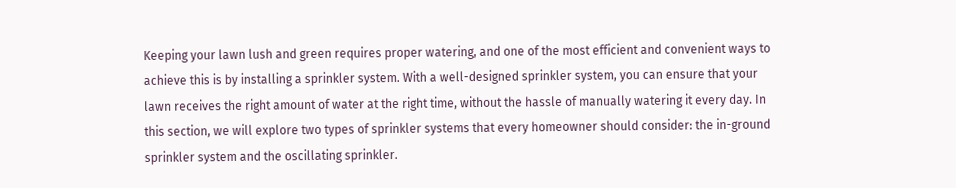Keeping your lawn lush and green requires proper watering, and one of the most efficient and convenient ways to achieve this is by installing a sprinkler system. With a well-designed sprinkler system, you can ensure that your lawn receives the right amount of water at the right time, without the hassle of manually watering it every day. In this section, we will explore two types of sprinkler systems that every homeowner should consider: the in-ground sprinkler system and the oscillating sprinkler.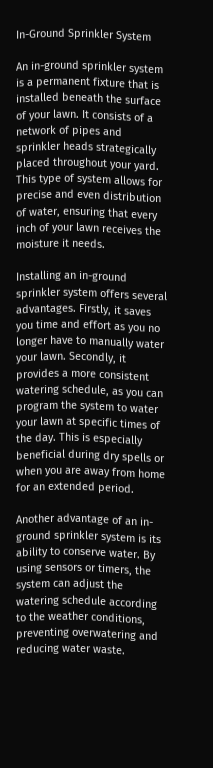In-Ground Sprinkler System

An in-ground sprinkler system is a permanent fixture that is installed beneath the surface of your lawn. It consists of a network of pipes and sprinkler heads strategically placed throughout your yard. This type of system allows for precise and even distribution of water, ensuring that every inch of your lawn receives the moisture it needs.

Installing an in-ground sprinkler system offers several advantages. Firstly, it saves you time and effort as you no longer have to manually water your lawn. Secondly, it provides a more consistent watering schedule, as you can program the system to water your lawn at specific times of the day. This is especially beneficial during dry spells or when you are away from home for an extended period.

Another advantage of an in-ground sprinkler system is its ability to conserve water. By using sensors or timers, the system can adjust the watering schedule according to the weather conditions, preventing overwatering and reducing water waste.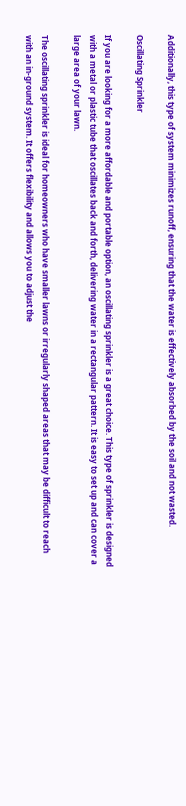Additionally, this type of system minimizes runoff, ensuring that the water is effectively absorbed by the soil and not wasted.

Oscillating Sprinkler

If you are looking for a more affordable and portable option, an oscillating sprinkler is a great choice. This type of sprinkler is designed with a metal or plastic tube that oscillates back and forth, delivering water in a rectangular pattern. It is easy to set up and can cover a large area of your lawn.

The oscillating sprinkler is ideal for homeowners who have smaller lawns or irregularly shaped areas that may be difficult to reach with an in-ground system. It offers flexibility and allows you to adjust the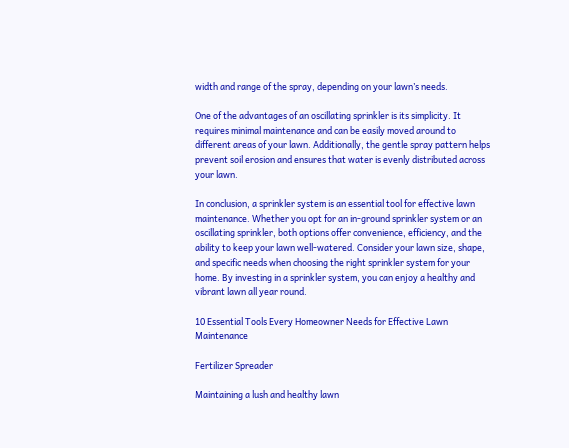width and range of the spray, depending on your lawn’s needs.

One of the advantages of an oscillating sprinkler is its simplicity. It requires minimal maintenance and can be easily moved around to different areas of your lawn. Additionally, the gentle spray pattern helps prevent soil erosion and ensures that water is evenly distributed across your lawn.

In conclusion, a sprinkler system is an essential tool for effective lawn maintenance. Whether you opt for an in-ground sprinkler system or an oscillating sprinkler, both options offer convenience, efficiency, and the ability to keep your lawn well-watered. Consider your lawn size, shape, and specific needs when choosing the right sprinkler system for your home. By investing in a sprinkler system, you can enjoy a healthy and vibrant lawn all year round.

10 Essential Tools Every Homeowner Needs for Effective Lawn Maintenance

Fertilizer Spreader

Maintaining a lush and healthy lawn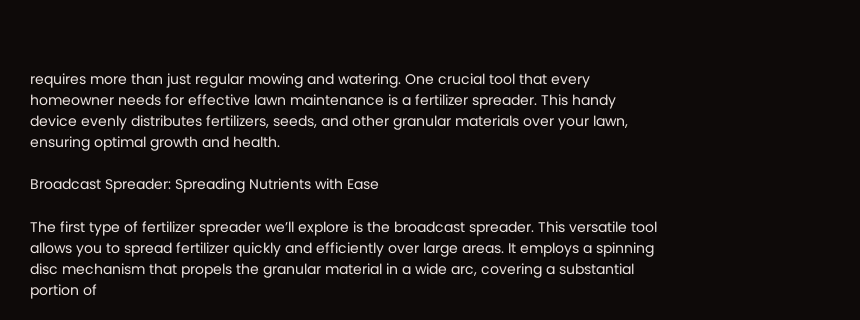requires more than just regular mowing and watering. One crucial tool that every homeowner needs for effective lawn maintenance is a fertilizer spreader. This handy device evenly distributes fertilizers, seeds, and other granular materials over your lawn, ensuring optimal growth and health.

Broadcast Spreader: Spreading Nutrients with Ease

The first type of fertilizer spreader we’ll explore is the broadcast spreader. This versatile tool allows you to spread fertilizer quickly and efficiently over large areas. It employs a spinning disc mechanism that propels the granular material in a wide arc, covering a substantial portion of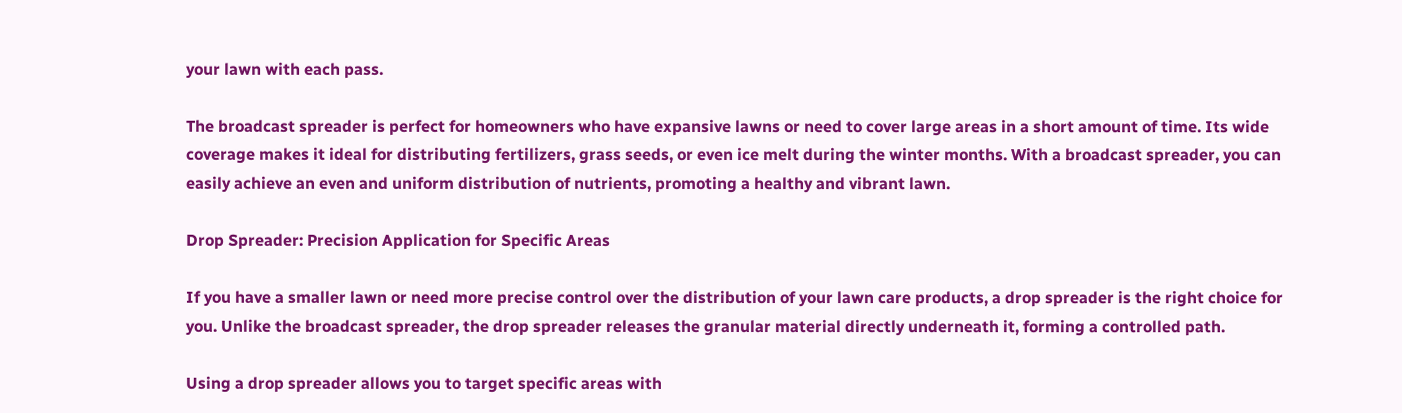your lawn with each pass.

The broadcast spreader is perfect for homeowners who have expansive lawns or need to cover large areas in a short amount of time. Its wide coverage makes it ideal for distributing fertilizers, grass seeds, or even ice melt during the winter months. With a broadcast spreader, you can easily achieve an even and uniform distribution of nutrients, promoting a healthy and vibrant lawn.

Drop Spreader: Precision Application for Specific Areas

If you have a smaller lawn or need more precise control over the distribution of your lawn care products, a drop spreader is the right choice for you. Unlike the broadcast spreader, the drop spreader releases the granular material directly underneath it, forming a controlled path.

Using a drop spreader allows you to target specific areas with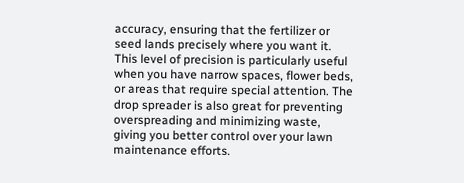accuracy, ensuring that the fertilizer or seed lands precisely where you want it. This level of precision is particularly useful when you have narrow spaces, flower beds, or areas that require special attention. The drop spreader is also great for preventing overspreading and minimizing waste, giving you better control over your lawn maintenance efforts.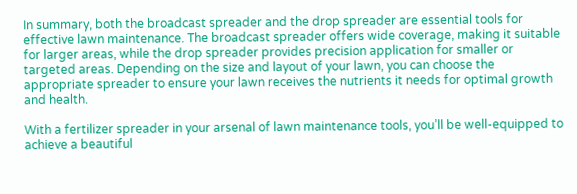In summary, both the broadcast spreader and the drop spreader are essential tools for effective lawn maintenance. The broadcast spreader offers wide coverage, making it suitable for larger areas, while the drop spreader provides precision application for smaller or targeted areas. Depending on the size and layout of your lawn, you can choose the appropriate spreader to ensure your lawn receives the nutrients it needs for optimal growth and health.

With a fertilizer spreader in your arsenal of lawn maintenance tools, you’ll be well-equipped to achieve a beautiful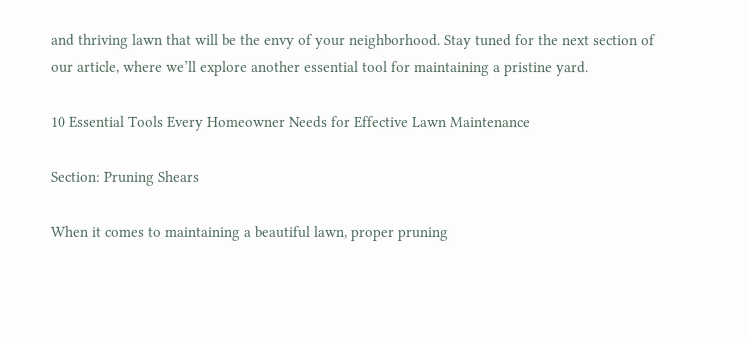and thriving lawn that will be the envy of your neighborhood. Stay tuned for the next section of our article, where we’ll explore another essential tool for maintaining a pristine yard.

10 Essential Tools Every Homeowner Needs for Effective Lawn Maintenance

Section: Pruning Shears

When it comes to maintaining a beautiful lawn, proper pruning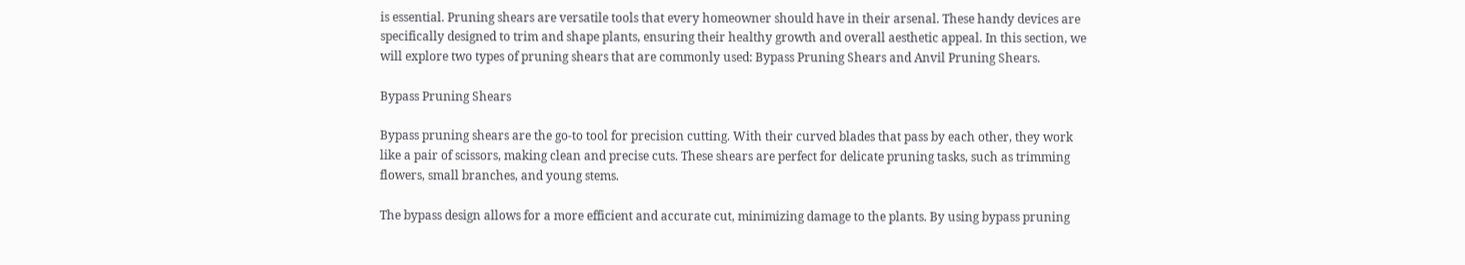is essential. Pruning shears are versatile tools that every homeowner should have in their arsenal. These handy devices are specifically designed to trim and shape plants, ensuring their healthy growth and overall aesthetic appeal. In this section, we will explore two types of pruning shears that are commonly used: Bypass Pruning Shears and Anvil Pruning Shears.

Bypass Pruning Shears

Bypass pruning shears are the go-to tool for precision cutting. With their curved blades that pass by each other, they work like a pair of scissors, making clean and precise cuts. These shears are perfect for delicate pruning tasks, such as trimming flowers, small branches, and young stems.

The bypass design allows for a more efficient and accurate cut, minimizing damage to the plants. By using bypass pruning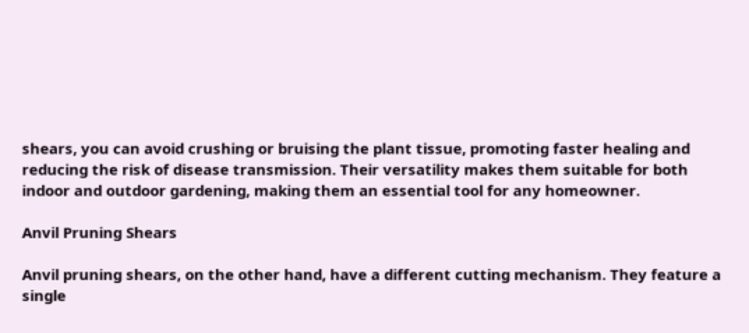shears, you can avoid crushing or bruising the plant tissue, promoting faster healing and reducing the risk of disease transmission. Their versatility makes them suitable for both indoor and outdoor gardening, making them an essential tool for any homeowner.

Anvil Pruning Shears

Anvil pruning shears, on the other hand, have a different cutting mechanism. They feature a single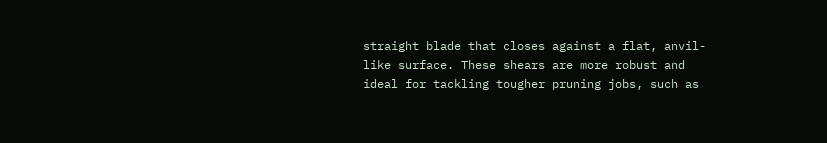straight blade that closes against a flat, anvil-like surface. These shears are more robust and ideal for tackling tougher pruning jobs, such as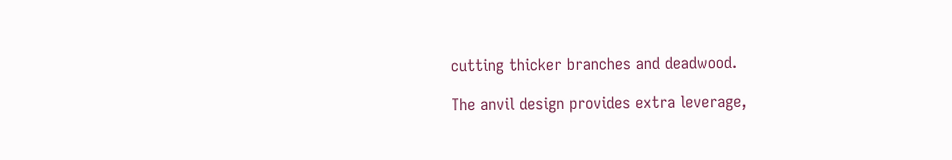cutting thicker branches and deadwood.

The anvil design provides extra leverage,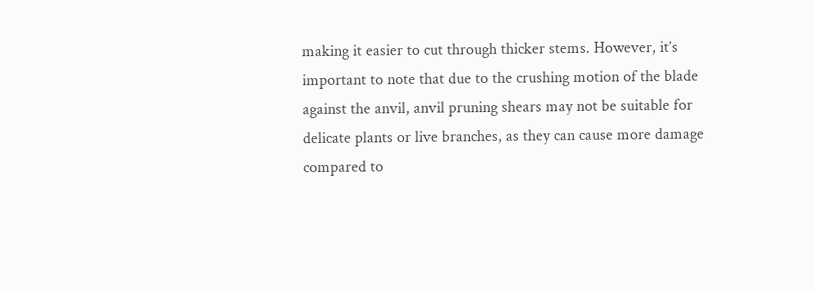making it easier to cut through thicker stems. However, it’s important to note that due to the crushing motion of the blade against the anvil, anvil pruning shears may not be suitable for delicate plants or live branches, as they can cause more damage compared to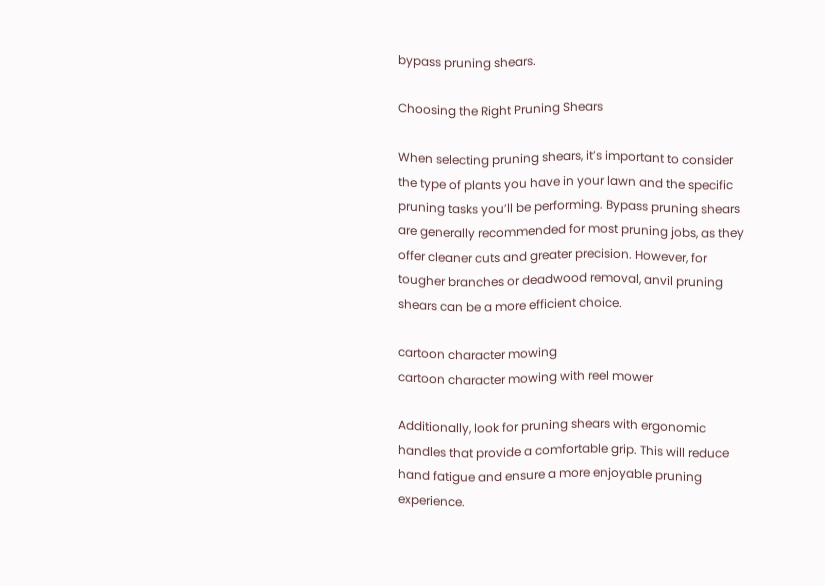bypass pruning shears.

Choosing the Right Pruning Shears

When selecting pruning shears, it’s important to consider the type of plants you have in your lawn and the specific pruning tasks you’ll be performing. Bypass pruning shears are generally recommended for most pruning jobs, as they offer cleaner cuts and greater precision. However, for tougher branches or deadwood removal, anvil pruning shears can be a more efficient choice.

cartoon character mowing
cartoon character mowing with reel mower

Additionally, look for pruning shears with ergonomic handles that provide a comfortable grip. This will reduce hand fatigue and ensure a more enjoyable pruning experience.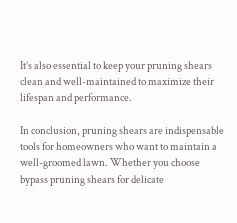It’s also essential to keep your pruning shears clean and well-maintained to maximize their lifespan and performance.

In conclusion, pruning shears are indispensable tools for homeowners who want to maintain a well-groomed lawn. Whether you choose bypass pruning shears for delicate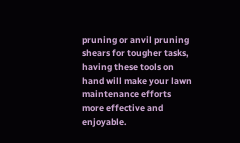pruning or anvil pruning shears for tougher tasks, having these tools on hand will make your lawn maintenance efforts more effective and enjoyable.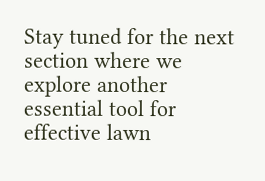Stay tuned for the next section where we explore another essential tool for effective lawn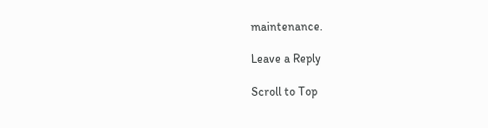maintenance.

Leave a Reply

Scroll to Top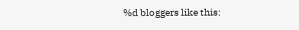%d bloggers like this: